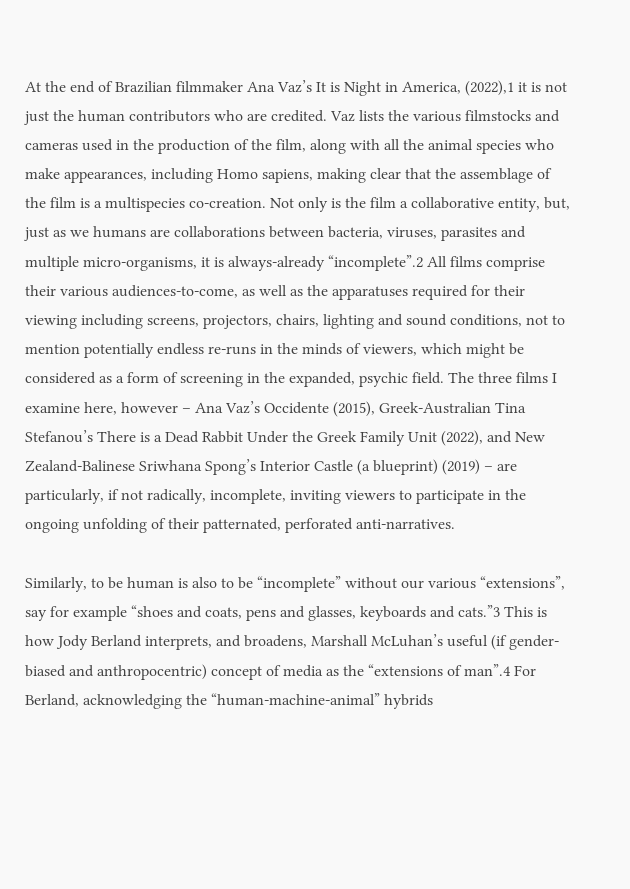At the end of Brazilian filmmaker Ana Vaz’s It is Night in America, (2022),1 it is not just the human contributors who are credited. Vaz lists the various filmstocks and cameras used in the production of the film, along with all the animal species who make appearances, including Homo sapiens, making clear that the assemblage of the film is a multispecies co-creation. Not only is the film a collaborative entity, but, just as we humans are collaborations between bacteria, viruses, parasites and multiple micro-organisms, it is always-already “incomplete”.2 All films comprise their various audiences-to-come, as well as the apparatuses required for their viewing including screens, projectors, chairs, lighting and sound conditions, not to mention potentially endless re-runs in the minds of viewers, which might be considered as a form of screening in the expanded, psychic field. The three films I examine here, however – Ana Vaz’s Occidente (2015), Greek-Australian Tina Stefanou’s There is a Dead Rabbit Under the Greek Family Unit (2022), and New Zealand-Balinese Sriwhana Spong’s Interior Castle (a blueprint) (2019) – are particularly, if not radically, incomplete, inviting viewers to participate in the ongoing unfolding of their patternated, perforated anti-narratives.

Similarly, to be human is also to be “incomplete” without our various “extensions”, say for example “shoes and coats, pens and glasses, keyboards and cats.”3 This is how Jody Berland interprets, and broadens, Marshall McLuhan’s useful (if gender-biased and anthropocentric) concept of media as the “extensions of man”.4 For Berland, acknowledging the “human-machine-animal” hybrids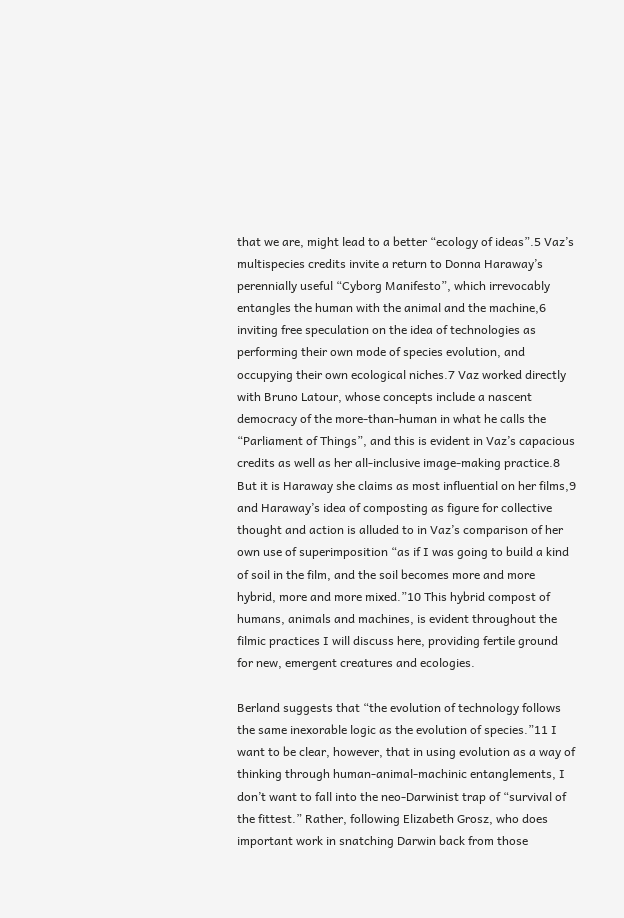that we are, might lead to a better “ecology of ideas”.5 Vaz’s multispecies credits invite a return to Donna Haraway’s perennially useful “Cyborg Manifesto”, which irrevocably entangles the human with the animal and the machine,6 inviting free speculation on the idea of technologies as performing their own mode of species evolution, and occupying their own ecological niches.7 Vaz worked directly with Bruno Latour, whose concepts include a nascent democracy of the more-than-human in what he calls the “Parliament of Things”, and this is evident in Vaz’s capacious credits as well as her all-inclusive image-making practice.8 But it is Haraway she claims as most influential on her films,9 and Haraway’s idea of composting as figure for collective thought and action is alluded to in Vaz’s comparison of her own use of superimposition “as if I was going to build a kind of soil in the film, and the soil becomes more and more hybrid, more and more mixed.”10 This hybrid compost of humans, animals and machines, is evident throughout the filmic practices I will discuss here, providing fertile ground for new, emergent creatures and ecologies.

Berland suggests that “the evolution of technology follows the same inexorable logic as the evolution of species.”11 I want to be clear, however, that in using evolution as a way of thinking through human-animal-machinic entanglements, I don’t want to fall into the neo-Darwinist trap of “survival of the fittest.” Rather, following Elizabeth Grosz, who does important work in snatching Darwin back from those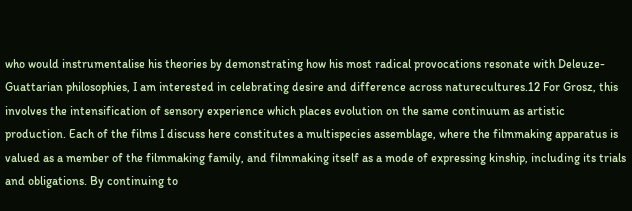who would instrumentalise his theories by demonstrating how his most radical provocations resonate with Deleuze-Guattarian philosophies, I am interested in celebrating desire and difference across naturecultures.12 For Grosz, this involves the intensification of sensory experience which places evolution on the same continuum as artistic production. Each of the films I discuss here constitutes a multispecies assemblage, where the filmmaking apparatus is valued as a member of the filmmaking family, and filmmaking itself as a mode of expressing kinship, including its trials and obligations. By continuing to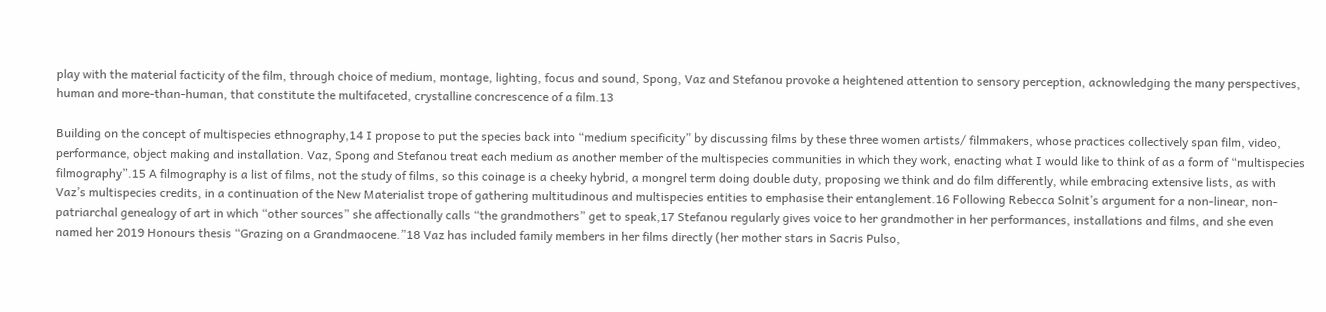play with the material facticity of the film, through choice of medium, montage, lighting, focus and sound, Spong, Vaz and Stefanou provoke a heightened attention to sensory perception, acknowledging the many perspectives, human and more-than-human, that constitute the multifaceted, crystalline concrescence of a film.13

Building on the concept of multispecies ethnography,14 I propose to put the species back into “medium specificity” by discussing films by these three women artists/ filmmakers, whose practices collectively span film, video, performance, object making and installation. Vaz, Spong and Stefanou treat each medium as another member of the multispecies communities in which they work, enacting what I would like to think of as a form of “multispecies filmography”.15 A filmography is a list of films, not the study of films, so this coinage is a cheeky hybrid, a mongrel term doing double duty, proposing we think and do film differently, while embracing extensive lists, as with Vaz’s multispecies credits, in a continuation of the New Materialist trope of gathering multitudinous and multispecies entities to emphasise their entanglement.16 Following Rebecca Solnit’s argument for a non-linear, non-patriarchal genealogy of art in which “other sources” she affectionally calls “the grandmothers” get to speak,17 Stefanou regularly gives voice to her grandmother in her performances, installations and films, and she even named her 2019 Honours thesis “Grazing on a Grandmaocene.”18 Vaz has included family members in her films directly (her mother stars in Sacris Pulso,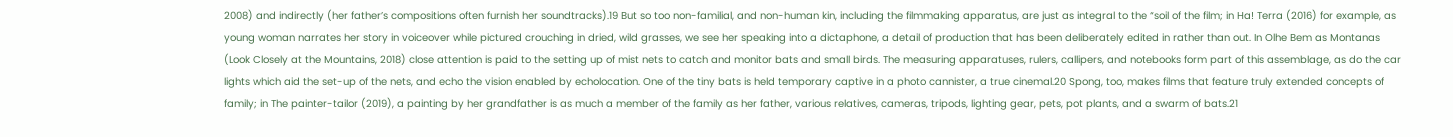2008) and indirectly (her father’s compositions often furnish her soundtracks).19 But so too non-familial, and non-human kin, including the filmmaking apparatus, are just as integral to the “soil of the film; in Ha! Terra (2016) for example, as young woman narrates her story in voiceover while pictured crouching in dried, wild grasses, we see her speaking into a dictaphone, a detail of production that has been deliberately edited in rather than out. In Olhe Bem as Montanas (Look Closely at the Mountains, 2018) close attention is paid to the setting up of mist nets to catch and monitor bats and small birds. The measuring apparatuses, rulers, callipers, and notebooks form part of this assemblage, as do the car lights which aid the set-up of the nets, and echo the vision enabled by echolocation. One of the tiny bats is held temporary captive in a photo cannister, a true cinemal.20 Spong, too, makes films that feature truly extended concepts of family; in The painter-tailor (2019), a painting by her grandfather is as much a member of the family as her father, various relatives, cameras, tripods, lighting gear, pets, pot plants, and a swarm of bats.21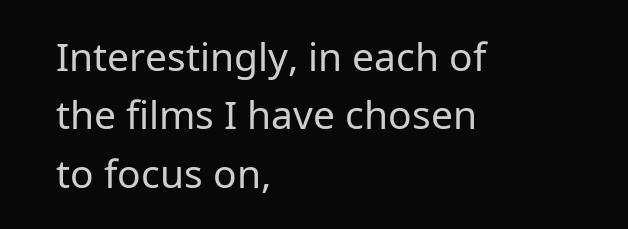Interestingly, in each of the films I have chosen to focus on,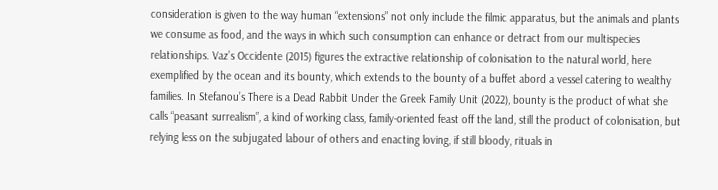consideration is given to the way human “extensions” not only include the filmic apparatus, but the animals and plants we consume as food, and the ways in which such consumption can enhance or detract from our multispecies relationships. Vaz’s Occidente (2015) figures the extractive relationship of colonisation to the natural world, here exemplified by the ocean and its bounty, which extends to the bounty of a buffet abord a vessel catering to wealthy families. In Stefanou’s There is a Dead Rabbit Under the Greek Family Unit (2022), bounty is the product of what she calls “peasant surrealism”, a kind of working class, family-oriented feast off the land, still the product of colonisation, but relying less on the subjugated labour of others and enacting loving, if still bloody, rituals in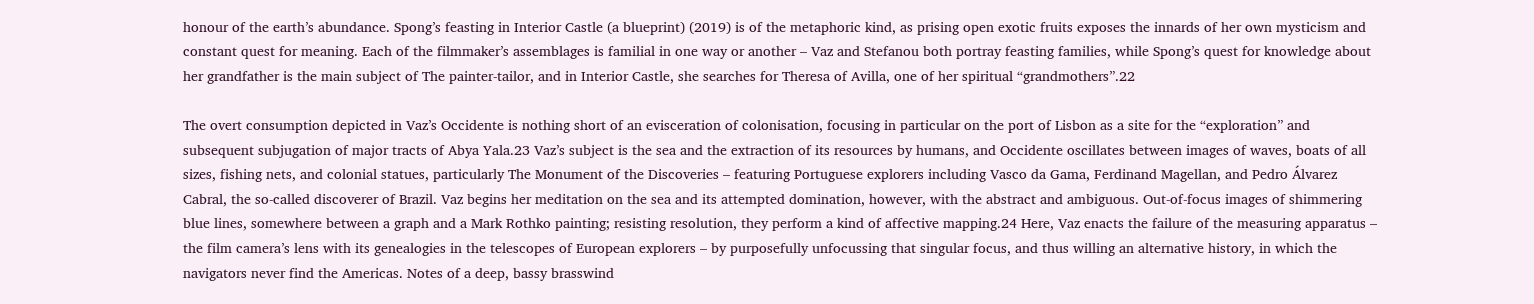honour of the earth’s abundance. Spong’s feasting in Interior Castle (a blueprint) (2019) is of the metaphoric kind, as prising open exotic fruits exposes the innards of her own mysticism and constant quest for meaning. Each of the filmmaker’s assemblages is familial in one way or another – Vaz and Stefanou both portray feasting families, while Spong’s quest for knowledge about her grandfather is the main subject of The painter-tailor, and in Interior Castle, she searches for Theresa of Avilla, one of her spiritual “grandmothers”.22

The overt consumption depicted in Vaz’s Occidente is nothing short of an evisceration of colonisation, focusing in particular on the port of Lisbon as a site for the “exploration” and subsequent subjugation of major tracts of Abya Yala.23 Vaz’s subject is the sea and the extraction of its resources by humans, and Occidente oscillates between images of waves, boats of all sizes, fishing nets, and colonial statues, particularly The Monument of the Discoveries – featuring Portuguese explorers including Vasco da Gama, Ferdinand Magellan, and Pedro Álvarez Cabral, the so-called discoverer of Brazil. Vaz begins her meditation on the sea and its attempted domination, however, with the abstract and ambiguous. Out-of-focus images of shimmering blue lines, somewhere between a graph and a Mark Rothko painting; resisting resolution, they perform a kind of affective mapping.24 Here, Vaz enacts the failure of the measuring apparatus – the film camera’s lens with its genealogies in the telescopes of European explorers – by purposefully unfocussing that singular focus, and thus willing an alternative history, in which the navigators never find the Americas. Notes of a deep, bassy brasswind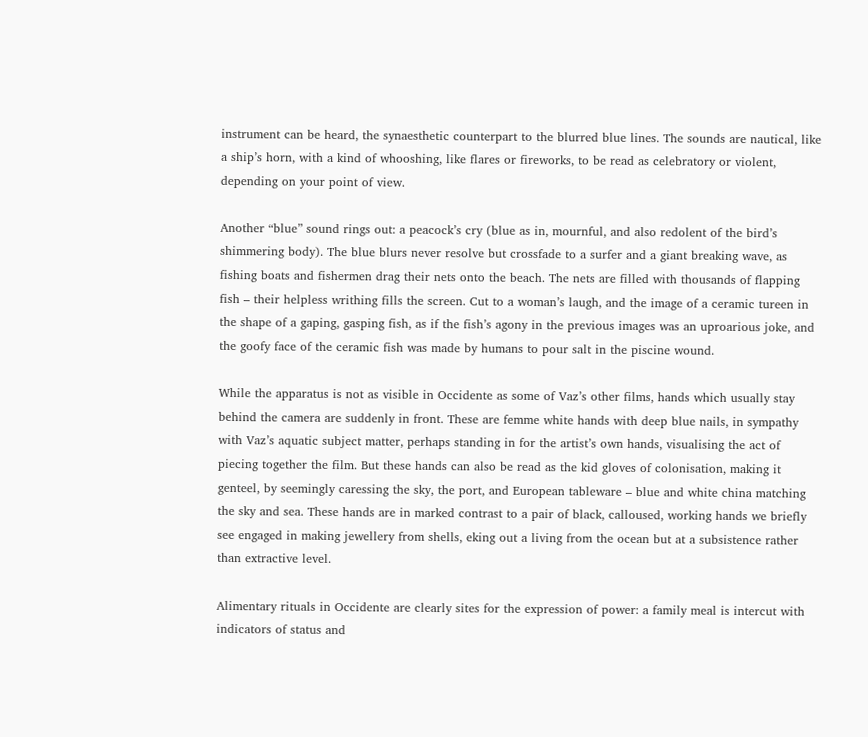instrument can be heard, the synaesthetic counterpart to the blurred blue lines. The sounds are nautical, like a ship’s horn, with a kind of whooshing, like flares or fireworks, to be read as celebratory or violent, depending on your point of view.

Another “blue” sound rings out: a peacock’s cry (blue as in, mournful, and also redolent of the bird’s shimmering body). The blue blurs never resolve but crossfade to a surfer and a giant breaking wave, as fishing boats and fishermen drag their nets onto the beach. The nets are filled with thousands of flapping fish – their helpless writhing fills the screen. Cut to a woman’s laugh, and the image of a ceramic tureen in the shape of a gaping, gasping fish, as if the fish’s agony in the previous images was an uproarious joke, and the goofy face of the ceramic fish was made by humans to pour salt in the piscine wound.

While the apparatus is not as visible in Occidente as some of Vaz’s other films, hands which usually stay behind the camera are suddenly in front. These are femme white hands with deep blue nails, in sympathy with Vaz’s aquatic subject matter, perhaps standing in for the artist’s own hands, visualising the act of piecing together the film. But these hands can also be read as the kid gloves of colonisation, making it genteel, by seemingly caressing the sky, the port, and European tableware – blue and white china matching the sky and sea. These hands are in marked contrast to a pair of black, calloused, working hands we briefly see engaged in making jewellery from shells, eking out a living from the ocean but at a subsistence rather than extractive level.

Alimentary rituals in Occidente are clearly sites for the expression of power: a family meal is intercut with indicators of status and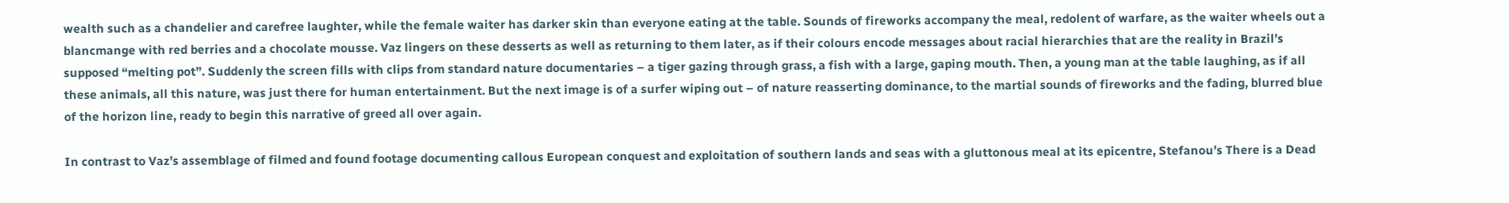wealth such as a chandelier and carefree laughter, while the female waiter has darker skin than everyone eating at the table. Sounds of fireworks accompany the meal, redolent of warfare, as the waiter wheels out a blancmange with red berries and a chocolate mousse. Vaz lingers on these desserts as well as returning to them later, as if their colours encode messages about racial hierarchies that are the reality in Brazil’s supposed “melting pot”. Suddenly the screen fills with clips from standard nature documentaries – a tiger gazing through grass, a fish with a large, gaping mouth. Then, a young man at the table laughing, as if all these animals, all this nature, was just there for human entertainment. But the next image is of a surfer wiping out – of nature reasserting dominance, to the martial sounds of fireworks and the fading, blurred blue of the horizon line, ready to begin this narrative of greed all over again.

In contrast to Vaz’s assemblage of filmed and found footage documenting callous European conquest and exploitation of southern lands and seas with a gluttonous meal at its epicentre, Stefanou’s There is a Dead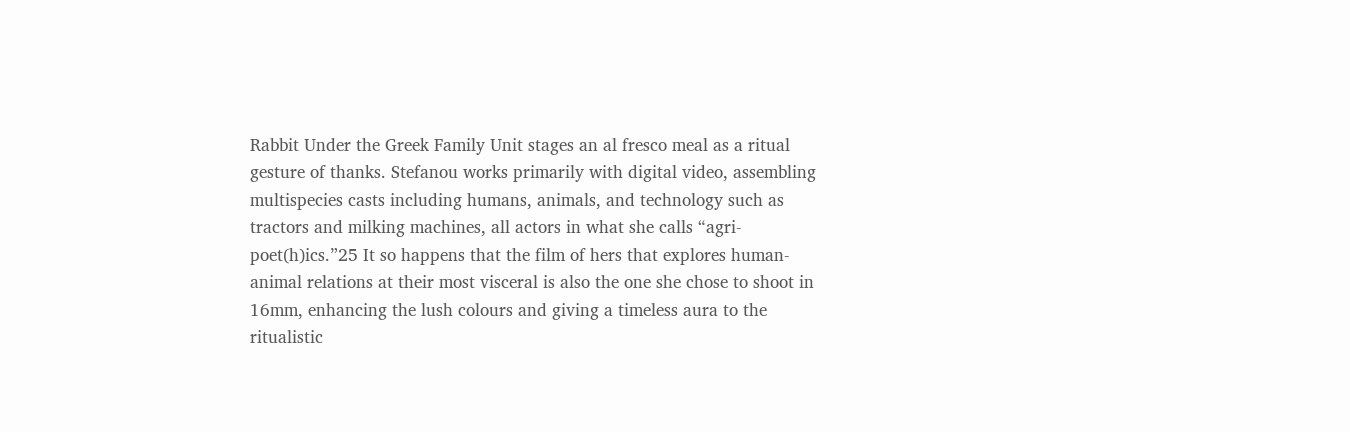Rabbit Under the Greek Family Unit stages an al fresco meal as a ritual gesture of thanks. Stefanou works primarily with digital video, assembling multispecies casts including humans, animals, and technology such as tractors and milking machines, all actors in what she calls “agri-poet(h)ics.”25 It so happens that the film of hers that explores human-animal relations at their most visceral is also the one she chose to shoot in 16mm, enhancing the lush colours and giving a timeless aura to the ritualistic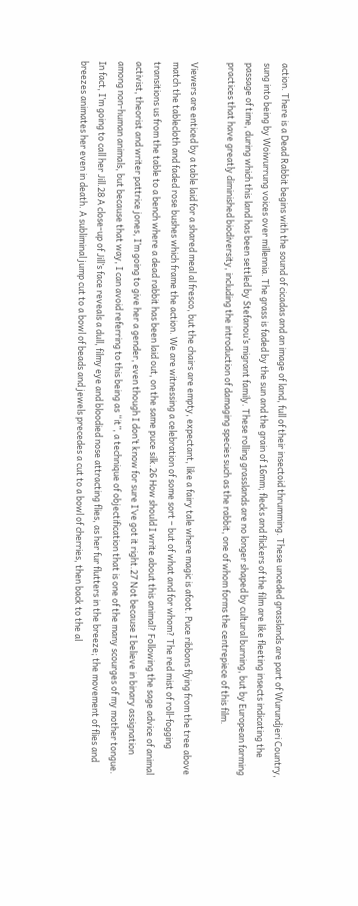action. There is a Dead Rabbit begins with the sound of cicadas and an image of land, full of their insectoid thrumming. These unceded grasslands are part of Wurundjeri Country, sung into being by Woiwurrung voices over millennia. The grass is faded by the sun and the grain of 16mm; flecks and flickers of the film are like fleeting insects indicating the passage of time, during which this land has been settled by Stefanou’s migrant family. These rolling grasslands are no longer shaped by cultural burning, but by European farming practices that have greatly diminished biodiversity, including the introduction of damaging species such as the rabbit, one of whom forms the centrepiece of this film.

Viewers are enticed by a table laid for a shared meal al fresco, but the chairs are empty, expectant, like a fairy tale where magic is afoot. Puce ribbons flying from the tree above match the tablecloth and faded rose bushes which frame the action. We are witnessing a celebration of some sort – but of what and for whom? The red mist of roll-fogging transitions us from the table to a bench where a dead rabbit has been laid out, on the same puce silk.26 How should I write about this animal? Following the sage advice of animal activist, theorist and writer pattrice jones, I’m going to give her a gender, even though I don’t know for sure I’ve got it right.27 Not because I believe in binary assignation among non-human animals, but because that way, I can avoid referring to this being as “it”, a technique of objectification that is one of the many scourges of my mother tongue. In fact, I’m going to call her Jill.28 A close-up of Jill’s face reveals a dull, filmy eye and bloodied nose attracting flies, as her fur flutters in the breeze; the movement of flies and breezes animates her even in death. A subliminal jump cut to a bowl of beads and jewels precedes a cut to a bowl of cherries, then back to the al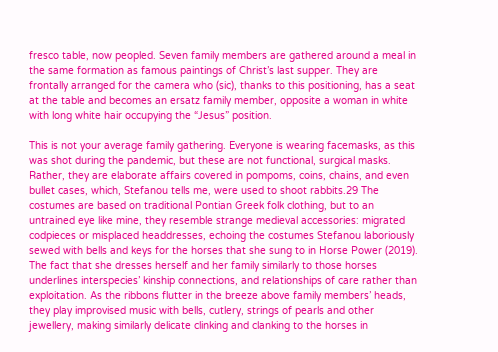fresco table, now peopled. Seven family members are gathered around a meal in the same formation as famous paintings of Christ’s last supper. They are frontally arranged for the camera who (sic), thanks to this positioning, has a seat at the table and becomes an ersatz family member, opposite a woman in white with long white hair occupying the “Jesus” position.

This is not your average family gathering. Everyone is wearing facemasks, as this was shot during the pandemic, but these are not functional, surgical masks. Rather, they are elaborate affairs covered in pompoms, coins, chains, and even bullet cases, which, Stefanou tells me, were used to shoot rabbits.29 The costumes are based on traditional Pontian Greek folk clothing, but to an untrained eye like mine, they resemble strange medieval accessories: migrated codpieces or misplaced headdresses, echoing the costumes Stefanou laboriously sewed with bells and keys for the horses that she sung to in Horse Power (2019). The fact that she dresses herself and her family similarly to those horses underlines interspecies’ kinship connections, and relationships of care rather than exploitation. As the ribbons flutter in the breeze above family members’ heads, they play improvised music with bells, cutlery, strings of pearls and other jewellery, making similarly delicate clinking and clanking to the horses in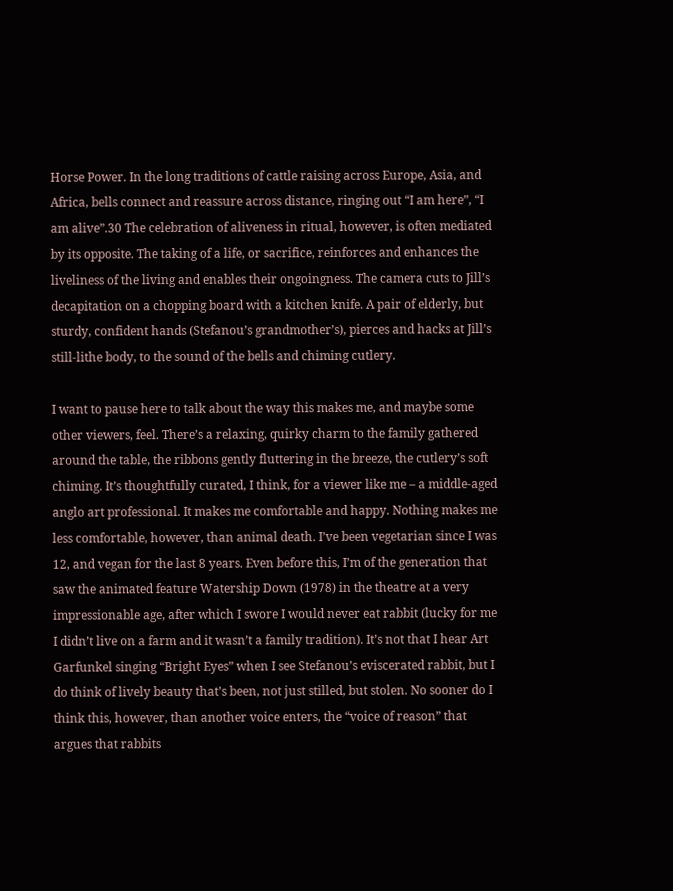Horse Power. In the long traditions of cattle raising across Europe, Asia, and Africa, bells connect and reassure across distance, ringing out “I am here”, “I am alive”.30 The celebration of aliveness in ritual, however, is often mediated by its opposite. The taking of a life, or sacrifice, reinforces and enhances the liveliness of the living and enables their ongoingness. The camera cuts to Jill’s decapitation on a chopping board with a kitchen knife. A pair of elderly, but sturdy, confident hands (Stefanou’s grandmother’s), pierces and hacks at Jill’s still-lithe body, to the sound of the bells and chiming cutlery.

I want to pause here to talk about the way this makes me, and maybe some other viewers, feel. There’s a relaxing, quirky charm to the family gathered around the table, the ribbons gently fluttering in the breeze, the cutlery’s soft chiming. It’s thoughtfully curated, I think, for a viewer like me – a middle-aged anglo art professional. It makes me comfortable and happy. Nothing makes me less comfortable, however, than animal death. I’ve been vegetarian since I was 12, and vegan for the last 8 years. Even before this, I’m of the generation that saw the animated feature Watership Down (1978) in the theatre at a very impressionable age, after which I swore I would never eat rabbit (lucky for me I didn’t live on a farm and it wasn’t a family tradition). It’s not that I hear Art Garfunkel singing “Bright Eyes” when I see Stefanou’s eviscerated rabbit, but I do think of lively beauty that’s been, not just stilled, but stolen. No sooner do I think this, however, than another voice enters, the “voice of reason” that argues that rabbits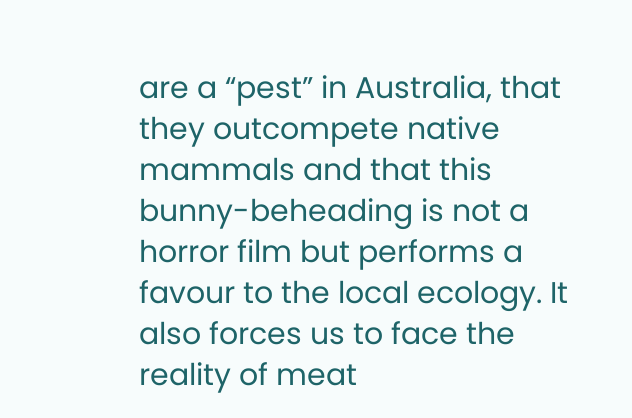are a “pest” in Australia, that they outcompete native mammals and that this bunny-beheading is not a horror film but performs a favour to the local ecology. It also forces us to face the reality of meat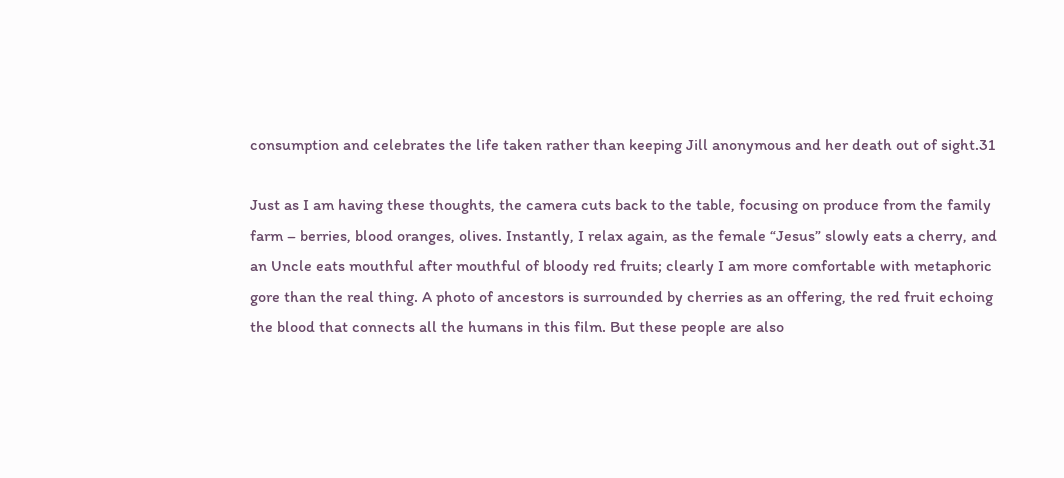consumption and celebrates the life taken rather than keeping Jill anonymous and her death out of sight.31

Just as I am having these thoughts, the camera cuts back to the table, focusing on produce from the family farm – berries, blood oranges, olives. Instantly, I relax again, as the female “Jesus” slowly eats a cherry, and an Uncle eats mouthful after mouthful of bloody red fruits; clearly I am more comfortable with metaphoric gore than the real thing. A photo of ancestors is surrounded by cherries as an offering, the red fruit echoing the blood that connects all the humans in this film. But these people are also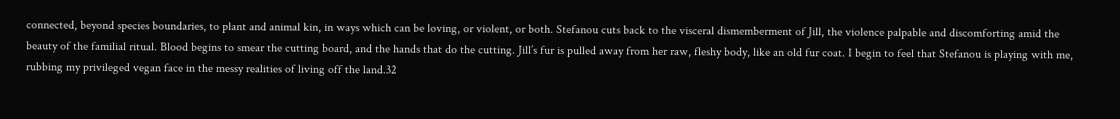connected, beyond species boundaries, to plant and animal kin, in ways which can be loving, or violent, or both. Stefanou cuts back to the visceral dismemberment of Jill, the violence palpable and discomforting amid the beauty of the familial ritual. Blood begins to smear the cutting board, and the hands that do the cutting. Jill’s fur is pulled away from her raw, fleshy body, like an old fur coat. I begin to feel that Stefanou is playing with me, rubbing my privileged vegan face in the messy realities of living off the land.32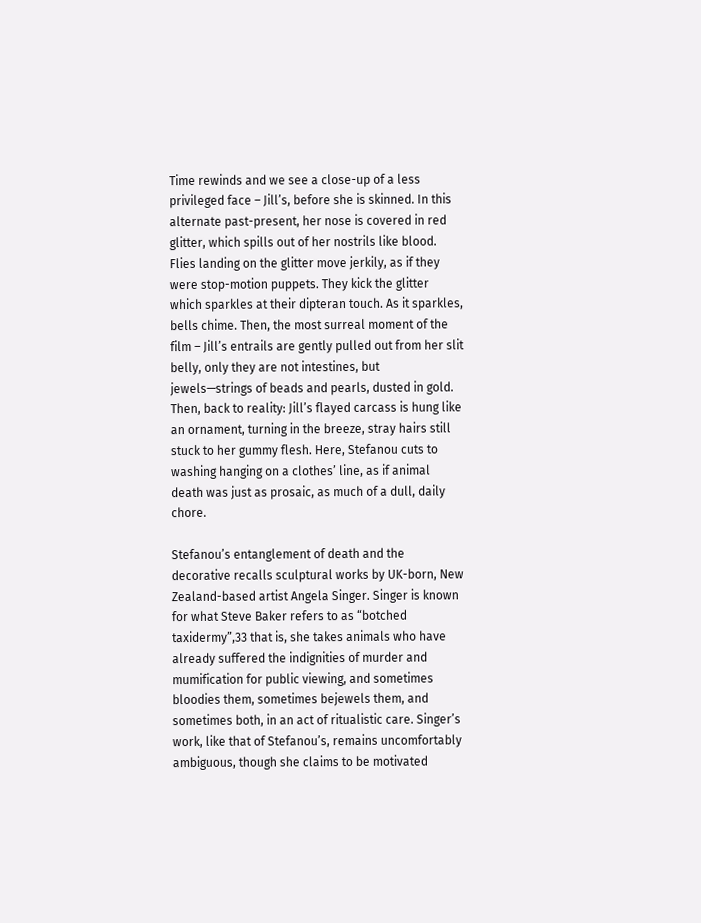Time rewinds and we see a close-up of a less privileged face – Jill’s, before she is skinned. In this alternate past-present, her nose is covered in red glitter, which spills out of her nostrils like blood. Flies landing on the glitter move jerkily, as if they were stop-motion puppets. They kick the glitter which sparkles at their dipteran touch. As it sparkles, bells chime. Then, the most surreal moment of the film – Jill’s entrails are gently pulled out from her slit belly, only they are not intestines, but jewels—strings of beads and pearls, dusted in gold. Then, back to reality: Jill’s flayed carcass is hung like an ornament, turning in the breeze, stray hairs still stuck to her gummy flesh. Here, Stefanou cuts to washing hanging on a clothes’ line, as if animal death was just as prosaic, as much of a dull, daily chore.

Stefanou’s entanglement of death and the decorative recalls sculptural works by UK-born, New Zealand-based artist Angela Singer. Singer is known for what Steve Baker refers to as “botched taxidermy”,33 that is, she takes animals who have already suffered the indignities of murder and mumification for public viewing, and sometimes bloodies them, sometimes bejewels them, and sometimes both, in an act of ritualistic care. Singer’s work, like that of Stefanou’s, remains uncomfortably ambiguous, though she claims to be motivated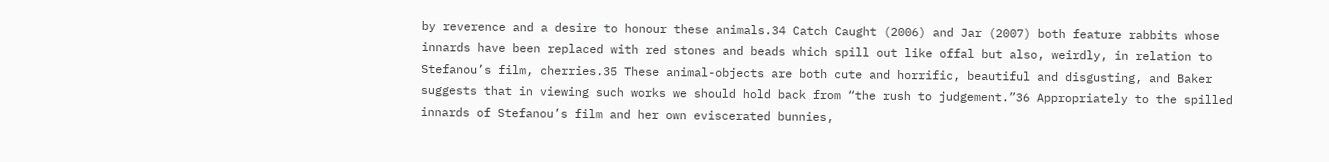by reverence and a desire to honour these animals.34 Catch Caught (2006) and Jar (2007) both feature rabbits whose innards have been replaced with red stones and beads which spill out like offal but also, weirdly, in relation to Stefanou’s film, cherries.35 These animal-objects are both cute and horrific, beautiful and disgusting, and Baker suggests that in viewing such works we should hold back from “the rush to judgement.”36 Appropriately to the spilled innards of Stefanou’s film and her own eviscerated bunnies,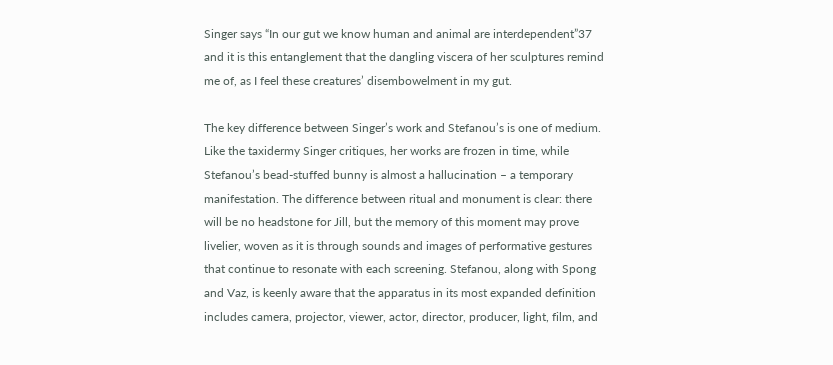Singer says “In our gut we know human and animal are interdependent”37 and it is this entanglement that the dangling viscera of her sculptures remind me of, as I feel these creatures’ disembowelment in my gut.

The key difference between Singer’s work and Stefanou’s is one of medium. Like the taxidermy Singer critiques, her works are frozen in time, while Stefanou’s bead-stuffed bunny is almost a hallucination – a temporary manifestation. The difference between ritual and monument is clear: there will be no headstone for Jill, but the memory of this moment may prove livelier, woven as it is through sounds and images of performative gestures that continue to resonate with each screening. Stefanou, along with Spong and Vaz, is keenly aware that the apparatus in its most expanded definition includes camera, projector, viewer, actor, director, producer, light, film, and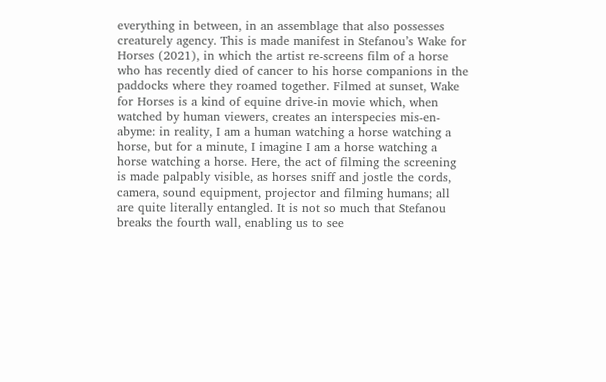everything in between, in an assemblage that also possesses creaturely agency. This is made manifest in Stefanou’s Wake for Horses (2021), in which the artist re-screens film of a horse who has recently died of cancer to his horse companions in the paddocks where they roamed together. Filmed at sunset, Wake for Horses is a kind of equine drive-in movie which, when watched by human viewers, creates an interspecies mis-en-abyme: in reality, I am a human watching a horse watching a horse, but for a minute, I imagine I am a horse watching a horse watching a horse. Here, the act of filming the screening is made palpably visible, as horses sniff and jostle the cords, camera, sound equipment, projector and filming humans; all are quite literally entangled. It is not so much that Stefanou breaks the fourth wall, enabling us to see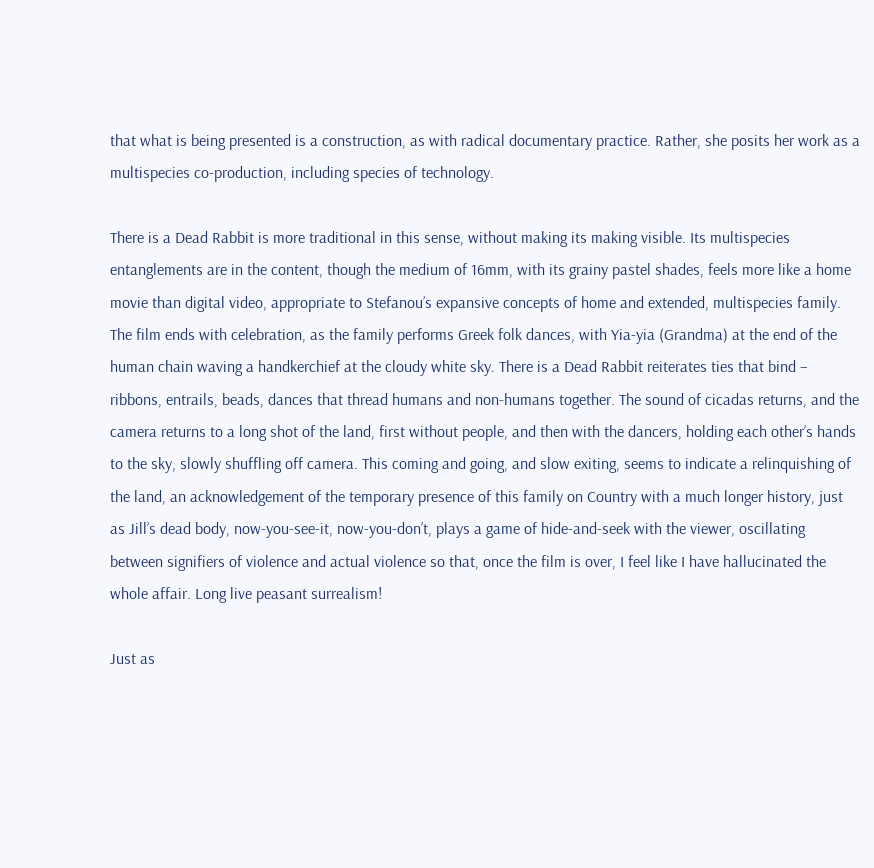that what is being presented is a construction, as with radical documentary practice. Rather, she posits her work as a multispecies co-production, including species of technology.

There is a Dead Rabbit is more traditional in this sense, without making its making visible. Its multispecies entanglements are in the content, though the medium of 16mm, with its grainy pastel shades, feels more like a home movie than digital video, appropriate to Stefanou’s expansive concepts of home and extended, multispecies family. The film ends with celebration, as the family performs Greek folk dances, with Yia-yia (Grandma) at the end of the human chain waving a handkerchief at the cloudy white sky. There is a Dead Rabbit reiterates ties that bind – ribbons, entrails, beads, dances that thread humans and non-humans together. The sound of cicadas returns, and the camera returns to a long shot of the land, first without people, and then with the dancers, holding each other’s hands to the sky, slowly shuffling off camera. This coming and going, and slow exiting, seems to indicate a relinquishing of the land, an acknowledgement of the temporary presence of this family on Country with a much longer history, just as Jill’s dead body, now-you-see-it, now-you-don’t, plays a game of hide-and-seek with the viewer, oscillating between signifiers of violence and actual violence so that, once the film is over, I feel like I have hallucinated the whole affair. Long live peasant surrealism!

Just as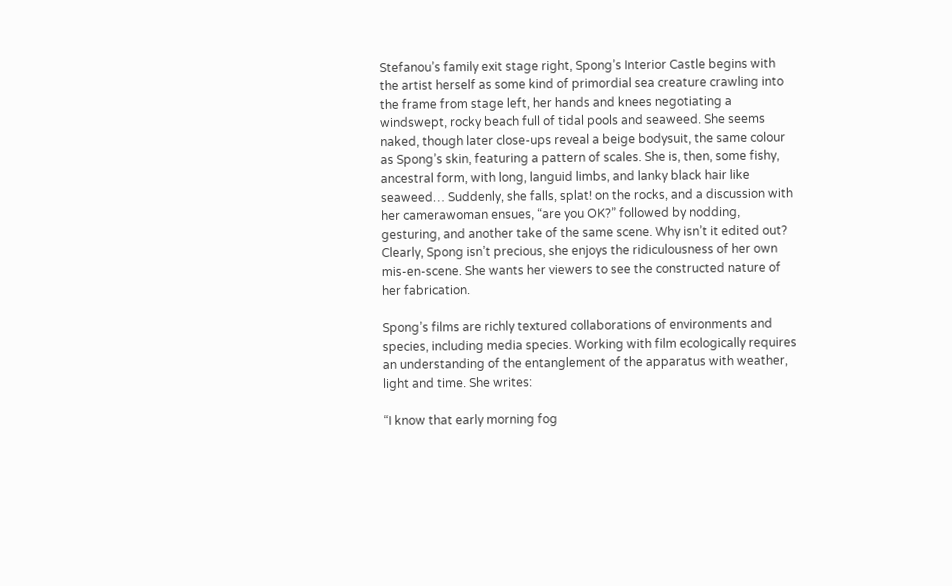Stefanou’s family exit stage right, Spong’s Interior Castle begins with the artist herself as some kind of primordial sea creature crawling into the frame from stage left, her hands and knees negotiating a windswept, rocky beach full of tidal pools and seaweed. She seems naked, though later close-ups reveal a beige bodysuit, the same colour as Spong’s skin, featuring a pattern of scales. She is, then, some fishy, ancestral form, with long, languid limbs, and lanky black hair like seaweed… Suddenly, she falls, splat! on the rocks, and a discussion with her camerawoman ensues, “are you OK?” followed by nodding, gesturing, and another take of the same scene. Why isn’t it edited out? Clearly, Spong isn’t precious, she enjoys the ridiculousness of her own mis-en-scene. She wants her viewers to see the constructed nature of her fabrication.

Spong’s films are richly textured collaborations of environments and species, including media species. Working with film ecologically requires an understanding of the entanglement of the apparatus with weather, light and time. She writes:

“I know that early morning fog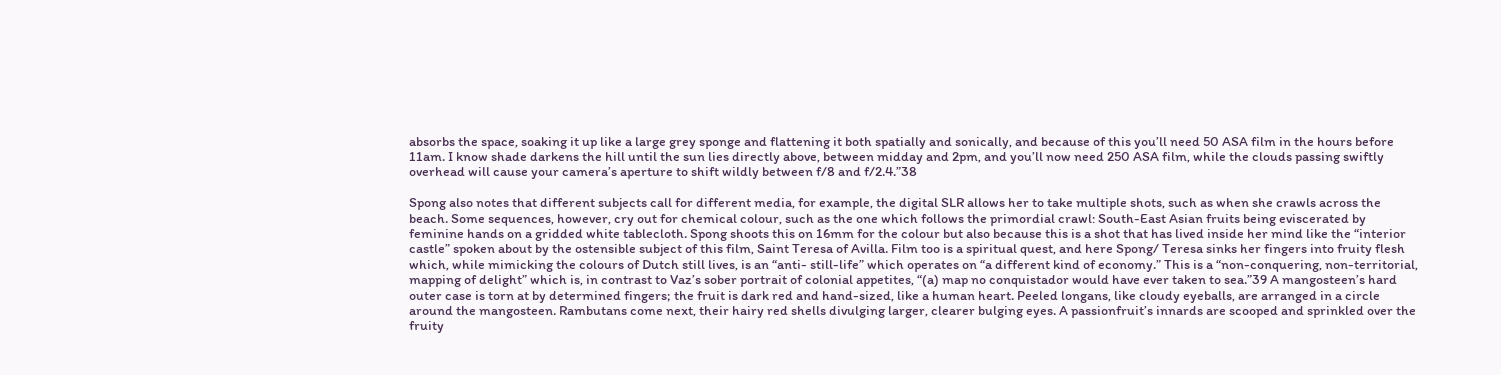absorbs the space, soaking it up like a large grey sponge and flattening it both spatially and sonically, and because of this you’ll need 50 ASA film in the hours before 11am. I know shade darkens the hill until the sun lies directly above, between midday and 2pm, and you’ll now need 250 ASA film, while the clouds passing swiftly overhead will cause your camera’s aperture to shift wildly between f/8 and f/2.4.”38

Spong also notes that different subjects call for different media, for example, the digital SLR allows her to take multiple shots, such as when she crawls across the beach. Some sequences, however, cry out for chemical colour, such as the one which follows the primordial crawl: South-East Asian fruits being eviscerated by feminine hands on a gridded white tablecloth. Spong shoots this on 16mm for the colour but also because this is a shot that has lived inside her mind like the “interior castle” spoken about by the ostensible subject of this film, Saint Teresa of Avilla. Film too is a spiritual quest, and here Spong/ Teresa sinks her fingers into fruity flesh which, while mimicking the colours of Dutch still lives, is an “anti- still-life” which operates on “a different kind of economy.” This is a “non-conquering, non-territorial, mapping of delight” which is, in contrast to Vaz’s sober portrait of colonial appetites, “(a) map no conquistador would have ever taken to sea.”39 A mangosteen’s hard outer case is torn at by determined fingers; the fruit is dark red and hand-sized, like a human heart. Peeled longans, like cloudy eyeballs, are arranged in a circle around the mangosteen. Rambutans come next, their hairy red shells divulging larger, clearer bulging eyes. A passionfruit’s innards are scooped and sprinkled over the fruity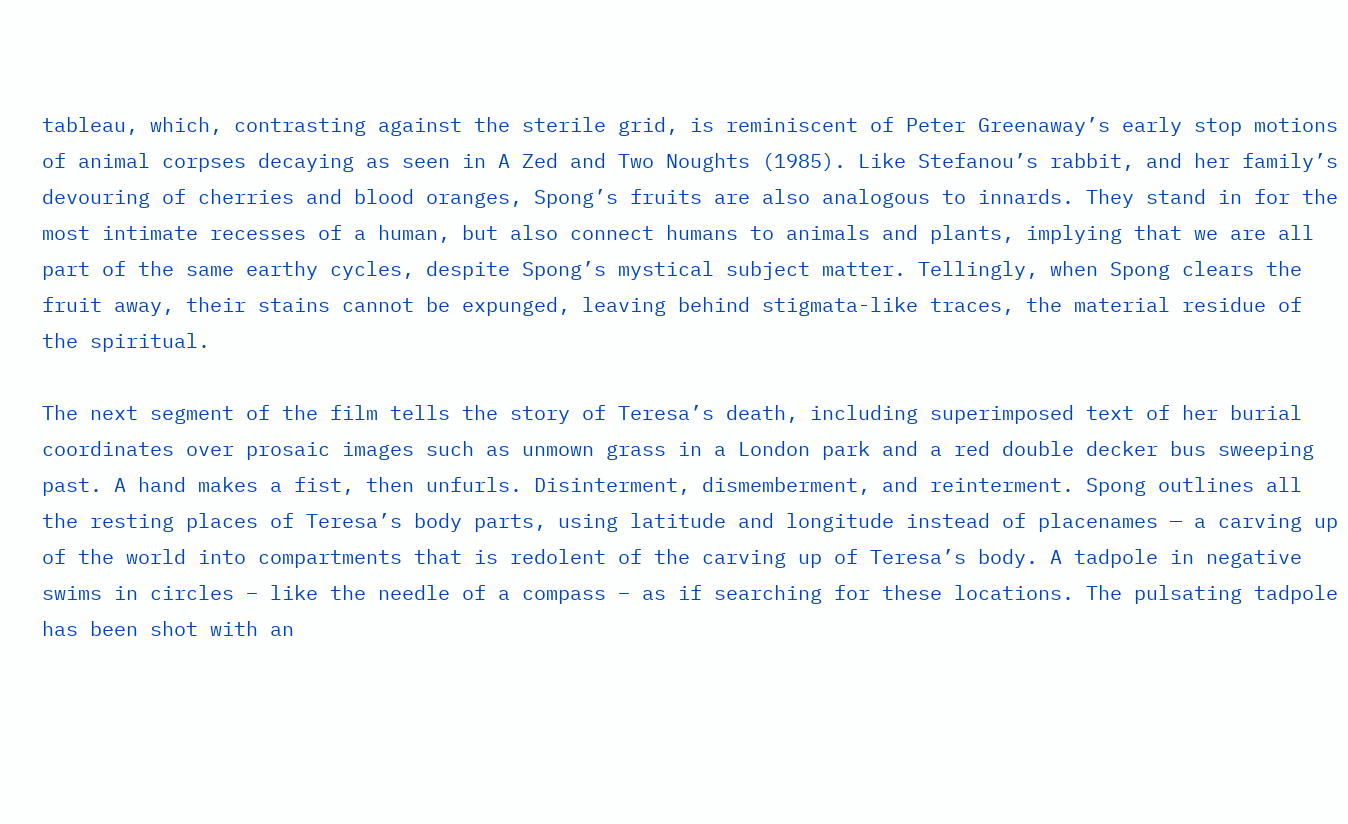tableau, which, contrasting against the sterile grid, is reminiscent of Peter Greenaway’s early stop motions of animal corpses decaying as seen in A Zed and Two Noughts (1985). Like Stefanou’s rabbit, and her family’s devouring of cherries and blood oranges, Spong’s fruits are also analogous to innards. They stand in for the most intimate recesses of a human, but also connect humans to animals and plants, implying that we are all part of the same earthy cycles, despite Spong’s mystical subject matter. Tellingly, when Spong clears the fruit away, their stains cannot be expunged, leaving behind stigmata-like traces, the material residue of the spiritual.

The next segment of the film tells the story of Teresa’s death, including superimposed text of her burial coordinates over prosaic images such as unmown grass in a London park and a red double decker bus sweeping past. A hand makes a fist, then unfurls. Disinterment, dismemberment, and reinterment. Spong outlines all the resting places of Teresa’s body parts, using latitude and longitude instead of placenames — a carving up of the world into compartments that is redolent of the carving up of Teresa’s body. A tadpole in negative swims in circles – like the needle of a compass – as if searching for these locations. The pulsating tadpole has been shot with an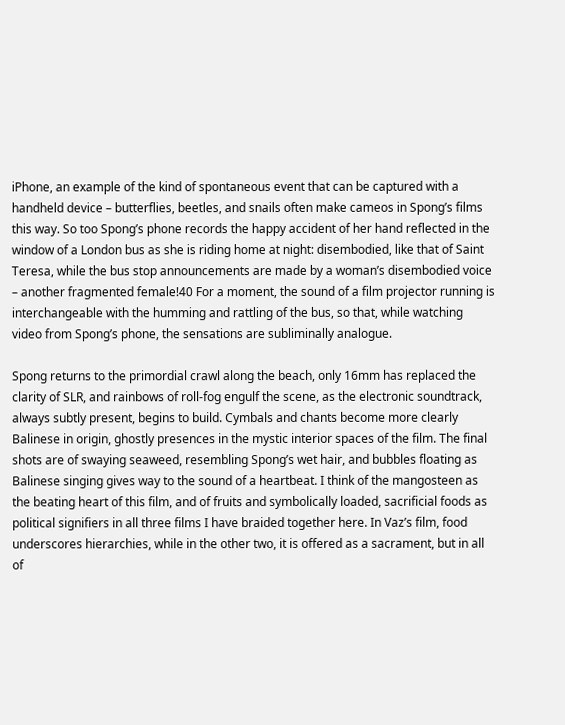iPhone, an example of the kind of spontaneous event that can be captured with a handheld device – butterflies, beetles, and snails often make cameos in Spong’s films this way. So too Spong’s phone records the happy accident of her hand reflected in the window of a London bus as she is riding home at night: disembodied, like that of Saint Teresa, while the bus stop announcements are made by a woman’s disembodied voice – another fragmented female!40 For a moment, the sound of a film projector running is interchangeable with the humming and rattling of the bus, so that, while watching video from Spong’s phone, the sensations are subliminally analogue.

Spong returns to the primordial crawl along the beach, only 16mm has replaced the clarity of SLR, and rainbows of roll-fog engulf the scene, as the electronic soundtrack, always subtly present, begins to build. Cymbals and chants become more clearly Balinese in origin, ghostly presences in the mystic interior spaces of the film. The final shots are of swaying seaweed, resembling Spong’s wet hair, and bubbles floating as Balinese singing gives way to the sound of a heartbeat. I think of the mangosteen as the beating heart of this film, and of fruits and symbolically loaded, sacrificial foods as political signifiers in all three films I have braided together here. In Vaz’s film, food underscores hierarchies, while in the other two, it is offered as a sacrament, but in all of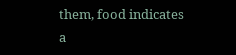them, food indicates a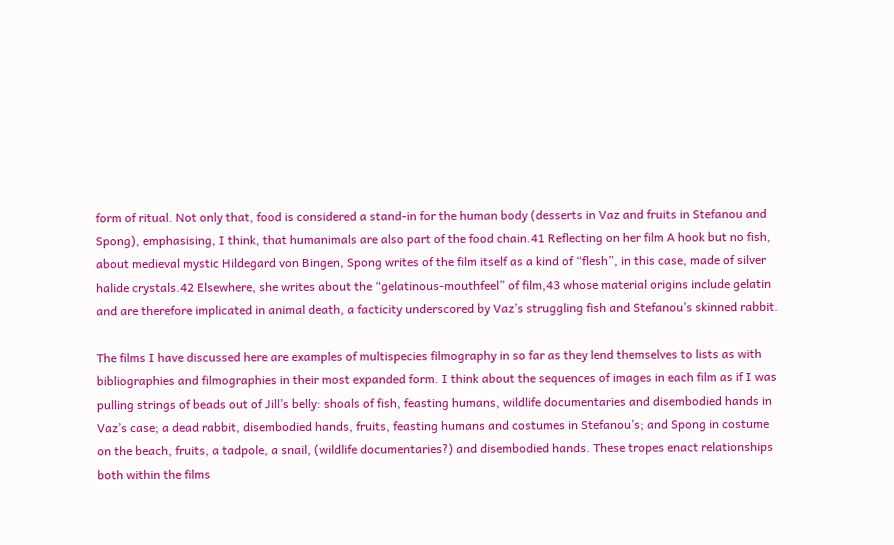form of ritual. Not only that, food is considered a stand-in for the human body (desserts in Vaz and fruits in Stefanou and Spong), emphasising, I think, that humanimals are also part of the food chain.41 Reflecting on her film A hook but no fish, about medieval mystic Hildegard von Bingen, Spong writes of the film itself as a kind of “flesh”, in this case, made of silver halide crystals.42 Elsewhere, she writes about the “gelatinous-mouthfeel” of film,43 whose material origins include gelatin and are therefore implicated in animal death, a facticity underscored by Vaz’s struggling fish and Stefanou’s skinned rabbit.

The films I have discussed here are examples of multispecies filmography in so far as they lend themselves to lists as with bibliographies and filmographies in their most expanded form. I think about the sequences of images in each film as if I was pulling strings of beads out of Jill’s belly: shoals of fish, feasting humans, wildlife documentaries and disembodied hands in Vaz’s case; a dead rabbit, disembodied hands, fruits, feasting humans and costumes in Stefanou’s; and Spong in costume on the beach, fruits, a tadpole, a snail, (wildlife documentaries?) and disembodied hands. These tropes enact relationships both within the films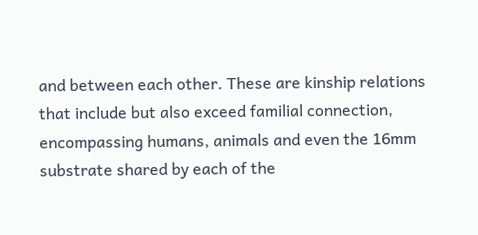and between each other. These are kinship relations that include but also exceed familial connection, encompassing humans, animals and even the 16mm substrate shared by each of the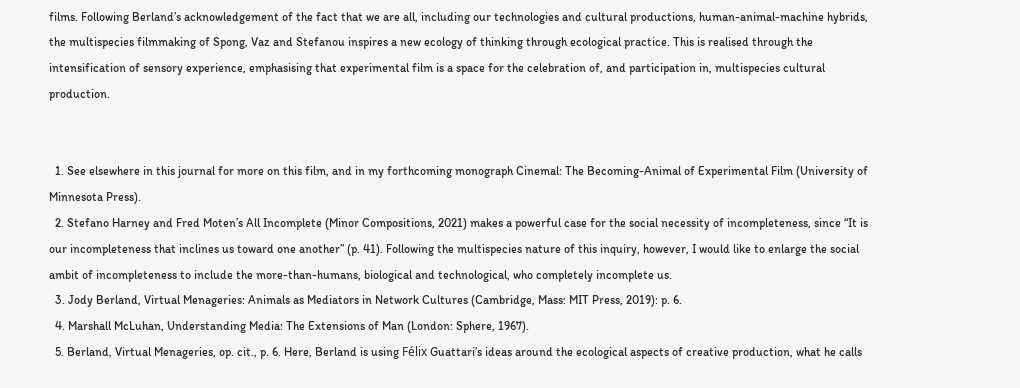films. Following Berland’s acknowledgement of the fact that we are all, including our technologies and cultural productions, human-animal-machine hybrids, the multispecies filmmaking of Spong, Vaz and Stefanou inspires a new ecology of thinking through ecological practice. This is realised through the intensification of sensory experience, emphasising that experimental film is a space for the celebration of, and participation in, multispecies cultural production.


  1. See elsewhere in this journal for more on this film, and in my forthcoming monograph Cinemal: The Becoming-Animal of Experimental Film (University of Minnesota Press).
  2. Stefano Harney and Fred Moten’s All Incomplete (Minor Compositions, 2021) makes a powerful case for the social necessity of incompleteness, since “It is our incompleteness that inclines us toward one another” (p. 41). Following the multispecies nature of this inquiry, however, I would like to enlarge the social ambit of incompleteness to include the more-than-humans, biological and technological, who completely incomplete us.
  3. Jody Berland, Virtual Menageries: Animals as Mediators in Network Cultures (Cambridge, Mass: MIT Press, 2019): p. 6.
  4. Marshall McLuhan, Understanding Media: The Extensions of Man (London: Sphere, 1967).
  5. Berland, Virtual Menageries, op. cit., p. 6. Here, Berland is using Félix Guattari’s ideas around the ecological aspects of creative production, what he calls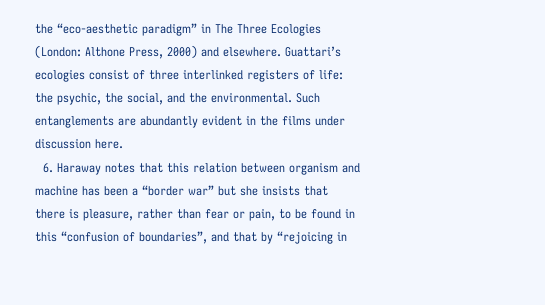the “eco-aesthetic paradigm” in The Three Ecologies (London: Althone Press, 2000) and elsewhere. Guattari’s ecologies consist of three interlinked registers of life: the psychic, the social, and the environmental. Such entanglements are abundantly evident in the films under discussion here.
  6. Haraway notes that this relation between organism and machine has been a “border war” but she insists that there is pleasure, rather than fear or pain, to be found in this “confusion of boundaries”, and that by “rejoicing in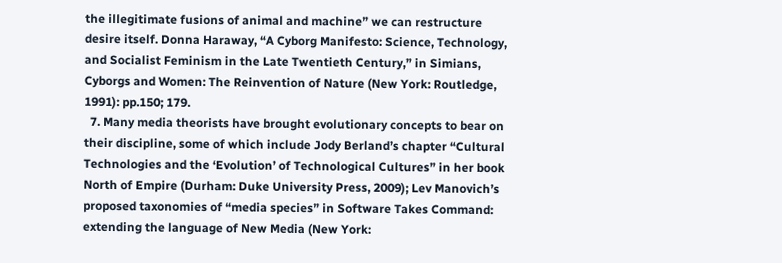the illegitimate fusions of animal and machine” we can restructure desire itself. Donna Haraway, “A Cyborg Manifesto: Science, Technology, and Socialist Feminism in the Late Twentieth Century,” in Simians, Cyborgs and Women: The Reinvention of Nature (New York: Routledge, 1991): pp.150; 179.
  7. Many media theorists have brought evolutionary concepts to bear on their discipline, some of which include Jody Berland’s chapter “Cultural Technologies and the ‘Evolution’ of Technological Cultures” in her book North of Empire (Durham: Duke University Press, 2009); Lev Manovich’s proposed taxonomies of “media species” in Software Takes Command: extending the language of New Media (New York: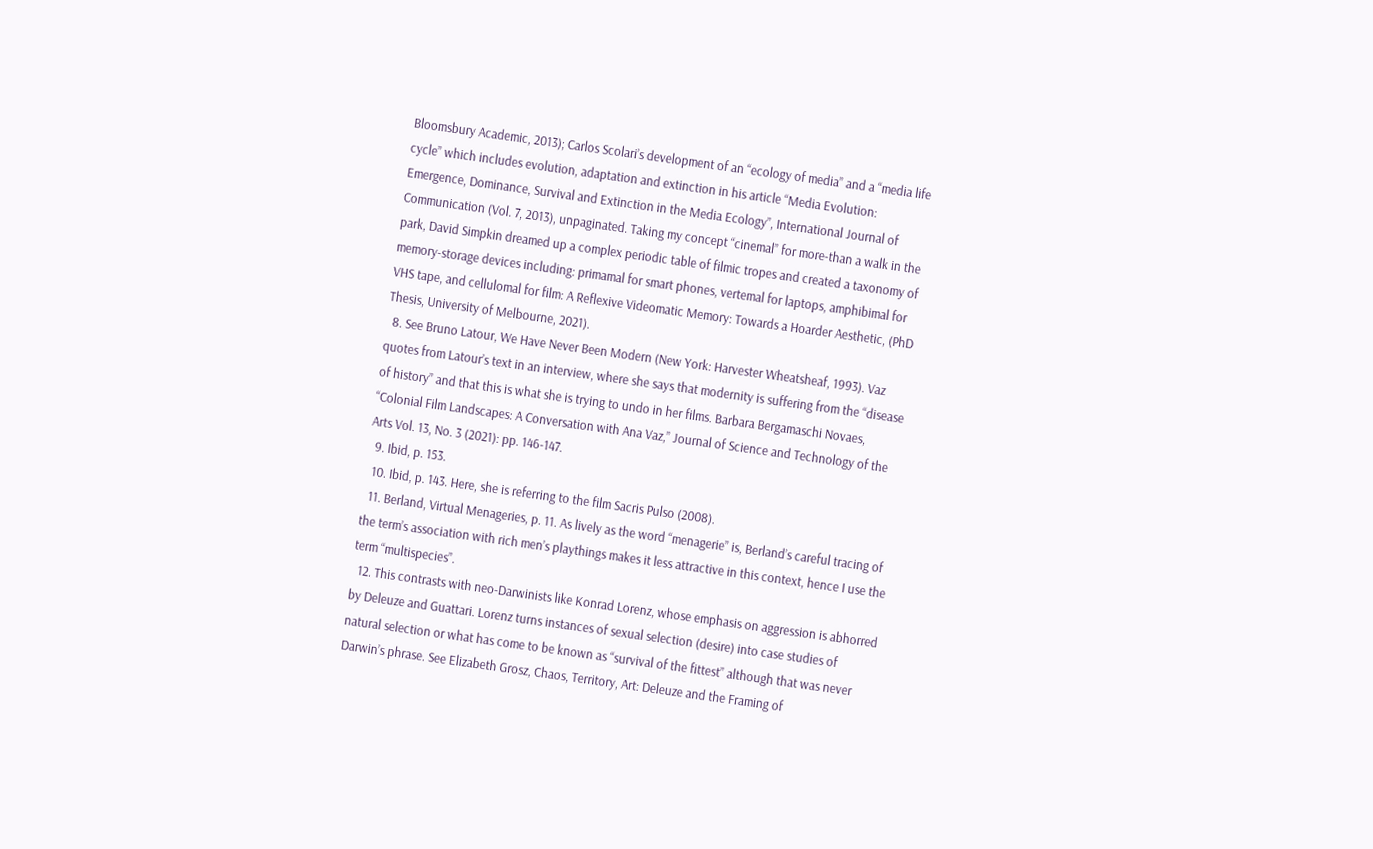Bloomsbury Academic, 2013); Carlos Scolari’s development of an “ecology of media” and a “media life cycle” which includes evolution, adaptation and extinction in his article “Media Evolution: Emergence, Dominance, Survival and Extinction in the Media Ecology”, International Journal of Communication (Vol. 7, 2013), unpaginated. Taking my concept “cinemal” for more-than a walk in the park, David Simpkin dreamed up a complex periodic table of filmic tropes and created a taxonomy of memory-storage devices including: primamal for smart phones, vertemal for laptops, amphibimal for VHS tape, and cellulomal for film: A Reflexive Videomatic Memory: Towards a Hoarder Aesthetic, (PhD Thesis, University of Melbourne, 2021).
  8. See Bruno Latour, We Have Never Been Modern (New York: Harvester Wheatsheaf, 1993). Vaz quotes from Latour’s text in an interview, where she says that modernity is suffering from the “disease of history” and that this is what she is trying to undo in her films. Barbara Bergamaschi Novaes, “Colonial Film Landscapes: A Conversation with Ana Vaz,” Journal of Science and Technology of the Arts Vol. 13, No. 3 (2021): pp. 146-147.
  9. Ibid, p. 153.
  10. Ibid, p. 143. Here, she is referring to the film Sacris Pulso (2008).
  11. Berland, Virtual Menageries, p. 11. As lively as the word “menagerie” is, Berland’s careful tracing of the term’s association with rich men’s playthings makes it less attractive in this context, hence I use the term “multispecies”.
  12. This contrasts with neo-Darwinists like Konrad Lorenz, whose emphasis on aggression is abhorred by Deleuze and Guattari. Lorenz turns instances of sexual selection (desire) into case studies of natural selection or what has come to be known as “survival of the fittest” although that was never Darwin’s phrase. See Elizabeth Grosz, Chaos, Territory, Art: Deleuze and the Framing of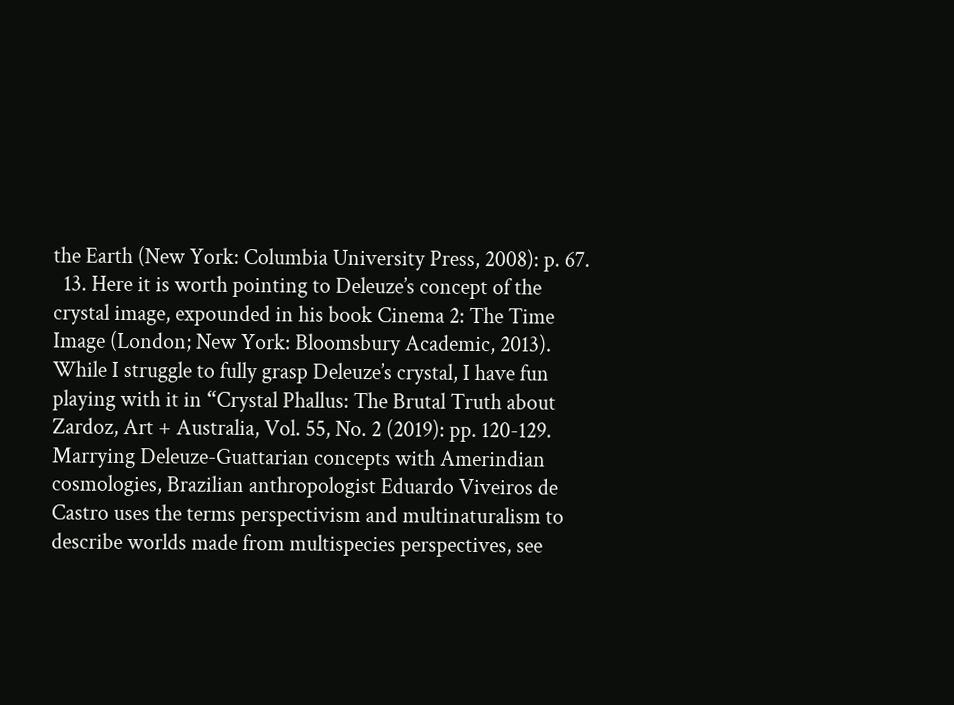the Earth (New York: Columbia University Press, 2008): p. 67.
  13. Here it is worth pointing to Deleuze’s concept of the crystal image, expounded in his book Cinema 2: The Time Image (London; New York: Bloomsbury Academic, 2013). While I struggle to fully grasp Deleuze’s crystal, I have fun playing with it in “Crystal Phallus: The Brutal Truth about Zardoz, Art + Australia, Vol. 55, No. 2 (2019): pp. 120-129. Marrying Deleuze-Guattarian concepts with Amerindian cosmologies, Brazilian anthropologist Eduardo Viveiros de Castro uses the terms perspectivism and multinaturalism to describe worlds made from multispecies perspectives, see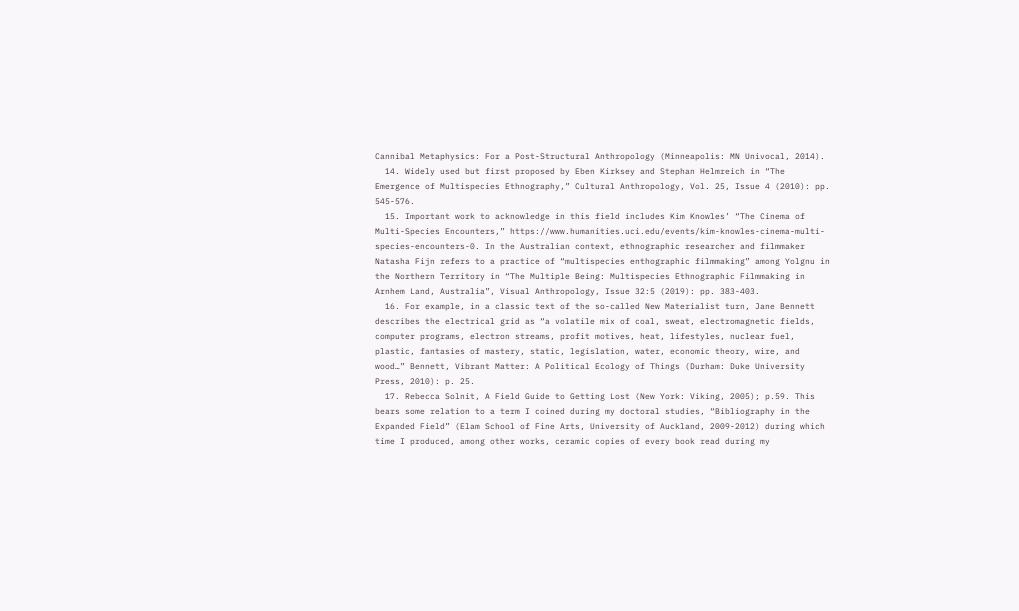Cannibal Metaphysics: For a Post-Structural Anthropology (Minneapolis: MN Univocal, 2014).
  14. Widely used but first proposed by Eben Kirksey and Stephan Helmreich in “The Emergence of Multispecies Ethnography,” Cultural Anthropology, Vol. 25, Issue 4 (2010): pp. 545-576.
  15. Important work to acknowledge in this field includes Kim Knowles’ “The Cinema of Multi-Species Encounters,” https://www.humanities.uci.edu/events/kim-knowles-cinema-multi-species-encounters-0. In the Australian context, ethnographic researcher and filmmaker Natasha Fijn refers to a practice of “multispecies enthographic filmmaking” among Yolgnu in the Northern Territory in “The Multiple Being: Multispecies Ethnographic Filmmaking in Arnhem Land, Australia”, Visual Anthropology, Issue 32:5 (2019): pp. 383-403.
  16. For example, in a classic text of the so-called New Materialist turn, Jane Bennett describes the electrical grid as “a volatile mix of coal, sweat, electromagnetic fields, computer programs, electron streams, profit motives, heat, lifestyles, nuclear fuel, plastic, fantasies of mastery, static, legislation, water, economic theory, wire, and wood…” Bennett, Vibrant Matter: A Political Ecology of Things (Durham: Duke University Press, 2010): p. 25.
  17. Rebecca Solnit, A Field Guide to Getting Lost (New York: Viking, 2005); p.59. This bears some relation to a term I coined during my doctoral studies, “Bibliography in the Expanded Field” (Elam School of Fine Arts, University of Auckland, 2009-2012) during which time I produced, among other works, ceramic copies of every book read during my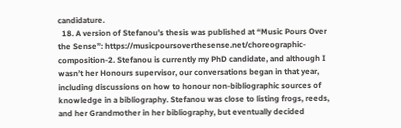candidature.
  18. A version of Stefanou’s thesis was published at “Music Pours Over the Sense”: https://musicpoursoverthesense.net/choreographic-composition-2. Stefanou is currently my PhD candidate, and although I wasn’t her Honours supervisor, our conversations began in that year, including discussions on how to honour non-bibliographic sources of knowledge in a bibliography. Stefanou was close to listing frogs, reeds, and her Grandmother in her bibliography, but eventually decided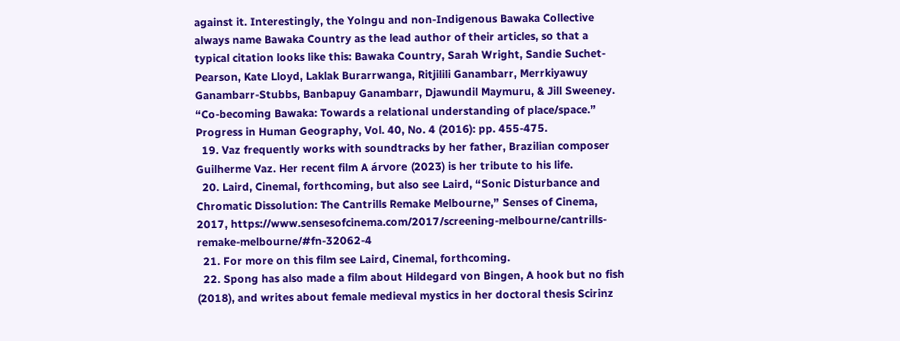against it. Interestingly, the Yolngu and non-Indigenous Bawaka Collective always name Bawaka Country as the lead author of their articles, so that a typical citation looks like this: Bawaka Country, Sarah Wright, Sandie Suchet-Pearson, Kate Lloyd, Laklak Burarrwanga, Ritjilili Ganambarr, Merrkiyawuy Ganambarr-Stubbs, Banbapuy Ganambarr, Djawundil Maymuru, & Jill Sweeney. “Co-becoming Bawaka: Towards a relational understanding of place/space.” Progress in Human Geography, Vol. 40, No. 4 (2016): pp. 455-475.
  19. Vaz frequently works with soundtracks by her father, Brazilian composer Guilherme Vaz. Her recent film A árvore (2023) is her tribute to his life.
  20. Laird, Cinemal, forthcoming, but also see Laird, “Sonic Disturbance and Chromatic Dissolution: The Cantrills Remake Melbourne,” Senses of Cinema, 2017, https://www.sensesofcinema.com/2017/screening-melbourne/cantrills-remake-melbourne/#fn-32062-4
  21. For more on this film see Laird, Cinemal, forthcoming.
  22. Spong has also made a film about Hildegard von Bingen, A hook but no fish (2018), and writes about female medieval mystics in her doctoral thesis Scirinz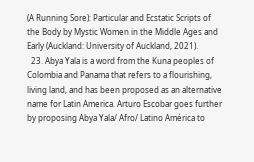(A Running Sore): Particular and Ecstatic Scripts of the Body by Mystic Women in the Middle Ages and Early (Auckland: University of Auckland, 2021).
  23. Abya Yala is a word from the Kuna peoples of Colombia and Panama that refers to a flourishing, living land, and has been proposed as an alternative name for Latin America. Arturo Escobar goes further by proposing Abya Yala/ Afro/ Latino América to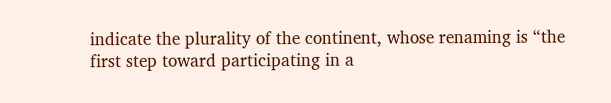indicate the plurality of the continent, whose renaming is “the first step toward participating in a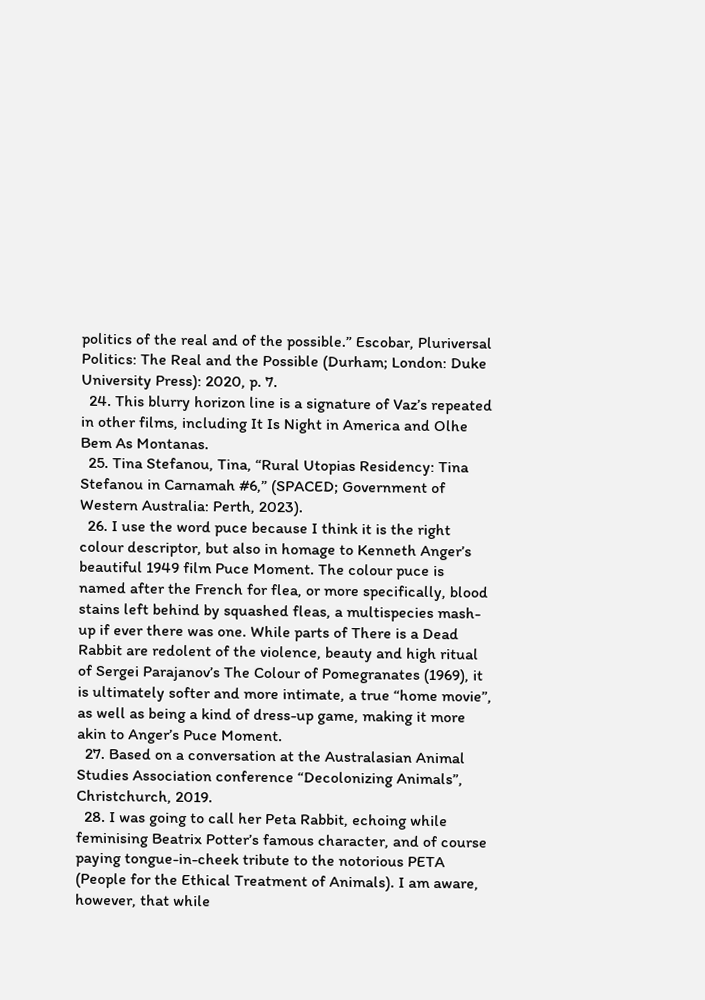politics of the real and of the possible.” Escobar, Pluriversal Politics: The Real and the Possible (Durham; London: Duke University Press): 2020, p. 7.
  24. This blurry horizon line is a signature of Vaz’s repeated in other films, including It Is Night in America and Olhe Bem As Montanas.
  25. Tina Stefanou, Tina, “Rural Utopias Residency: Tina Stefanou in Carnamah #6,” (SPACED; Government of Western Australia: Perth, 2023).
  26. I use the word puce because I think it is the right colour descriptor, but also in homage to Kenneth Anger’s beautiful 1949 film Puce Moment. The colour puce is named after the French for flea, or more specifically, blood stains left behind by squashed fleas, a multispecies mash-up if ever there was one. While parts of There is a Dead Rabbit are redolent of the violence, beauty and high ritual of Sergei Parajanov’s The Colour of Pomegranates (1969), it is ultimately softer and more intimate, a true “home movie”, as well as being a kind of dress-up game, making it more akin to Anger’s Puce Moment.
  27. Based on a conversation at the Australasian Animal Studies Association conference “Decolonizing Animals”, Christchurch, 2019.
  28. I was going to call her Peta Rabbit, echoing while feminising Beatrix Potter’s famous character, and of course paying tongue-in-cheek tribute to the notorious PETA (People for the Ethical Treatment of Animals). I am aware, however, that while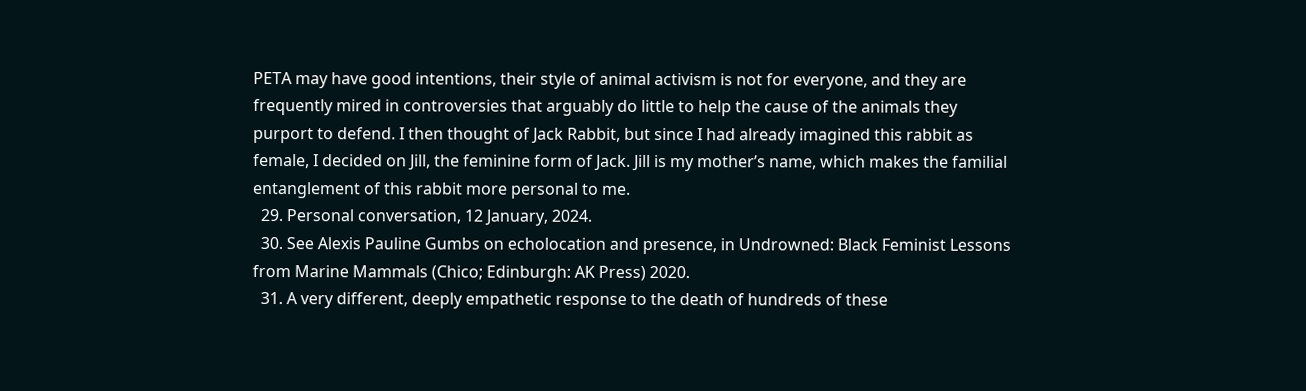PETA may have good intentions, their style of animal activism is not for everyone, and they are frequently mired in controversies that arguably do little to help the cause of the animals they purport to defend. I then thought of Jack Rabbit, but since I had already imagined this rabbit as female, I decided on Jill, the feminine form of Jack. Jill is my mother’s name, which makes the familial entanglement of this rabbit more personal to me.
  29. Personal conversation, 12 January, 2024.
  30. See Alexis Pauline Gumbs on echolocation and presence, in Undrowned: Black Feminist Lessons from Marine Mammals (Chico; Edinburgh: AK Press) 2020.
  31. A very different, deeply empathetic response to the death of hundreds of these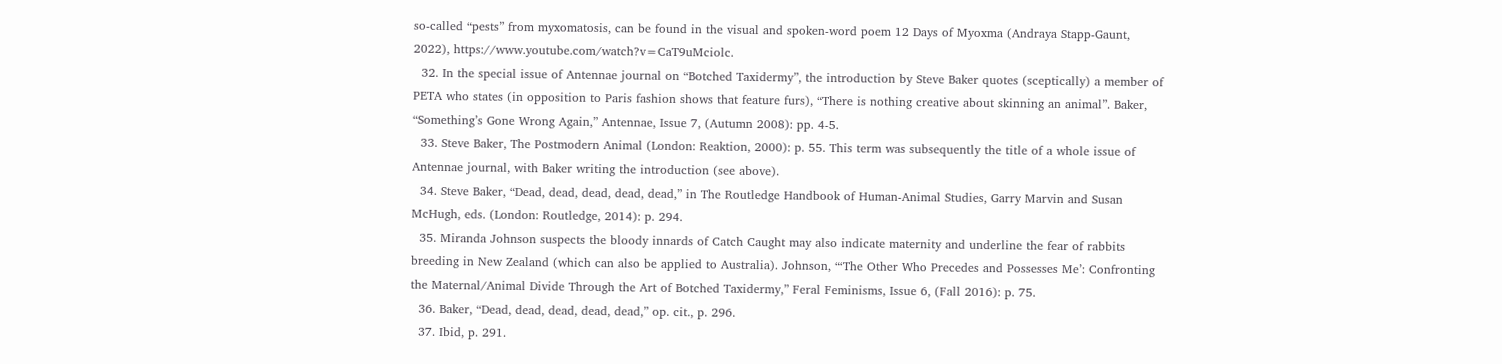so-called “pests” from myxomatosis, can be found in the visual and spoken-word poem 12 Days of Myoxma (Andraya Stapp-Gaunt, 2022), https://www.youtube.com/watch?v=CaT9uMciolc.
  32. In the special issue of Antennae journal on “Botched Taxidermy”, the introduction by Steve Baker quotes (sceptically) a member of PETA who states (in opposition to Paris fashion shows that feature furs), “There is nothing creative about skinning an animal”. Baker, “Something’s Gone Wrong Again,” Antennae, Issue 7, (Autumn 2008): pp. 4-5.
  33. Steve Baker, The Postmodern Animal (London: Reaktion, 2000): p. 55. This term was subsequently the title of a whole issue of Antennae journal, with Baker writing the introduction (see above).
  34. Steve Baker, “Dead, dead, dead, dead, dead,” in The Routledge Handbook of Human-Animal Studies, Garry Marvin and Susan McHugh, eds. (London: Routledge, 2014): p. 294.
  35. Miranda Johnson suspects the bloody innards of Catch Caught may also indicate maternity and underline the fear of rabbits breeding in New Zealand (which can also be applied to Australia). Johnson, “‘The Other Who Precedes and Possesses Me’: Confronting the Maternal/Animal Divide Through the Art of Botched Taxidermy,” Feral Feminisms, Issue 6, (Fall 2016): p. 75.
  36. Baker, “Dead, dead, dead, dead, dead,” op. cit., p. 296.
  37. Ibid, p. 291.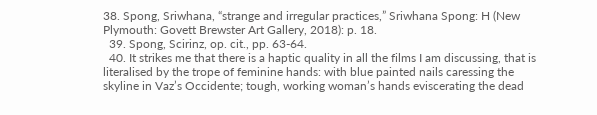38. Spong, Sriwhana, “strange and irregular practices,” Sriwhana Spong: H (New Plymouth: Govett Brewster Art Gallery, 2018): p. 18.
  39. Spong, Scirinz, op. cit., pp. 63-64.
  40. It strikes me that there is a haptic quality in all the films I am discussing, that is literalised by the trope of feminine hands: with blue painted nails caressing the skyline in Vaz’s Occidente; tough, working woman’s hands eviscerating the dead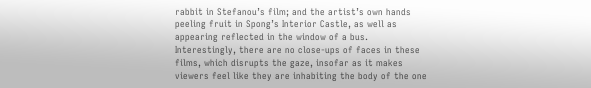rabbit in Stefanou’s film; and the artist’s own hands peeling fruit in Spong’s Interior Castle, as well as appearing reflected in the window of a bus. Interestingly, there are no close-ups of faces in these films, which disrupts the gaze, insofar as it makes viewers feel like they are inhabiting the body of the one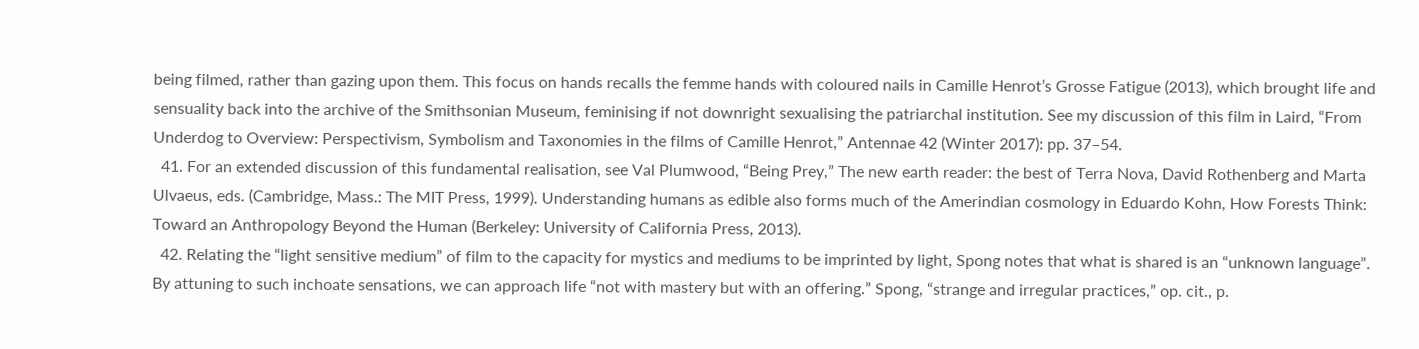being filmed, rather than gazing upon them. This focus on hands recalls the femme hands with coloured nails in Camille Henrot’s Grosse Fatigue (2013), which brought life and sensuality back into the archive of the Smithsonian Museum, feminising if not downright sexualising the patriarchal institution. See my discussion of this film in Laird, “From Underdog to Overview: Perspectivism, Symbolism and Taxonomies in the films of Camille Henrot,” Antennae 42 (Winter 2017): pp. 37–54.
  41. For an extended discussion of this fundamental realisation, see Val Plumwood, “Being Prey,” The new earth reader: the best of Terra Nova, David Rothenberg and Marta Ulvaeus, eds. (Cambridge, Mass.: The MIT Press, 1999). Understanding humans as edible also forms much of the Amerindian cosmology in Eduardo Kohn, How Forests Think: Toward an Anthropology Beyond the Human (Berkeley: University of California Press, 2013).
  42. Relating the “light sensitive medium” of film to the capacity for mystics and mediums to be imprinted by light, Spong notes that what is shared is an “unknown language”. By attuning to such inchoate sensations, we can approach life “not with mastery but with an offering.” Spong, “strange and irregular practices,” op. cit., p.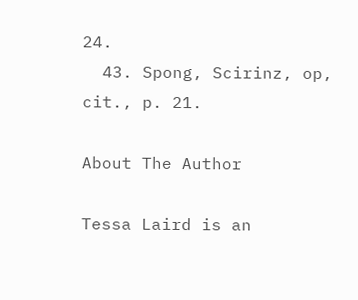24.
  43. Spong, Scirinz, op, cit., p. 21.

About The Author

Tessa Laird is an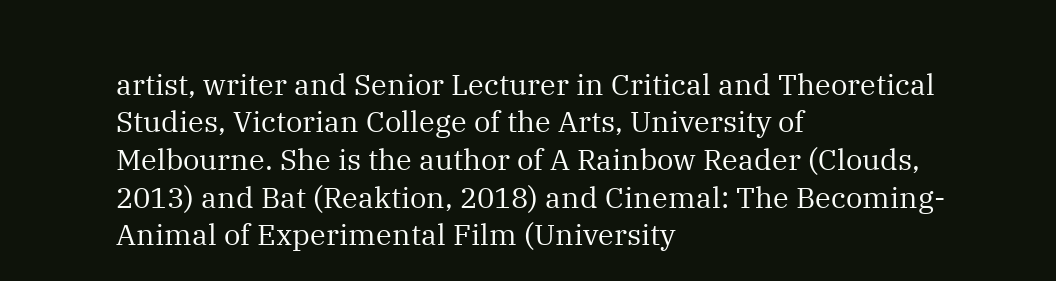artist, writer and Senior Lecturer in Critical and Theoretical Studies, Victorian College of the Arts, University of Melbourne. She is the author of A Rainbow Reader (Clouds, 2013) and Bat (Reaktion, 2018) and Cinemal: The Becoming-Animal of Experimental Film (University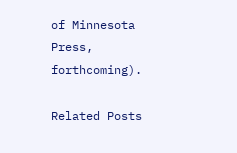of Minnesota Press, forthcoming).

Related Posts